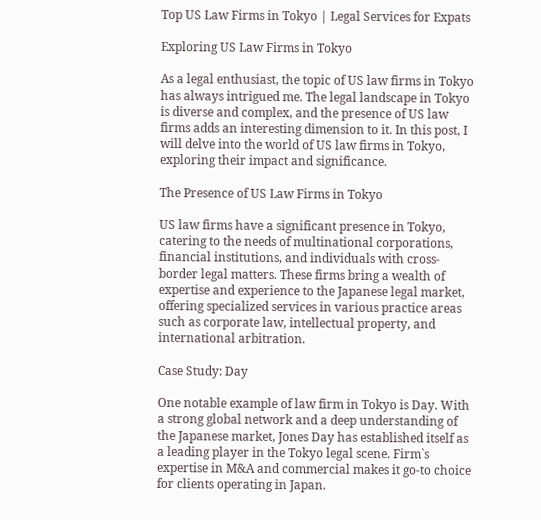Top US Law Firms in Tokyo | Legal Services for Expats

Exploring US Law Firms in Tokyo

As a legal enthusiast, the topic of US law firms in Tokyo has always intrigued me. The legal landscape in Tokyo is diverse and complex, and the presence of US law firms adds an interesting dimension to it. In this post, I will delve into the world of US law firms in Tokyo, exploring their impact and significance.

The Presence of US Law Firms in Tokyo

US law firms have a significant presence in Tokyo, catering to the needs of multinational corporations, financial institutions, and individuals with cross-border legal matters. These firms bring a wealth of expertise and experience to the Japanese legal market, offering specialized services in various practice areas such as corporate law, intellectual property, and international arbitration.

Case Study: Day

One notable example of law firm in Tokyo is Day. With a strong global network and a deep understanding of the Japanese market, Jones Day has established itself as a leading player in the Tokyo legal scene. Firm`s expertise in M&A and commercial makes it go-to choice for clients operating in Japan.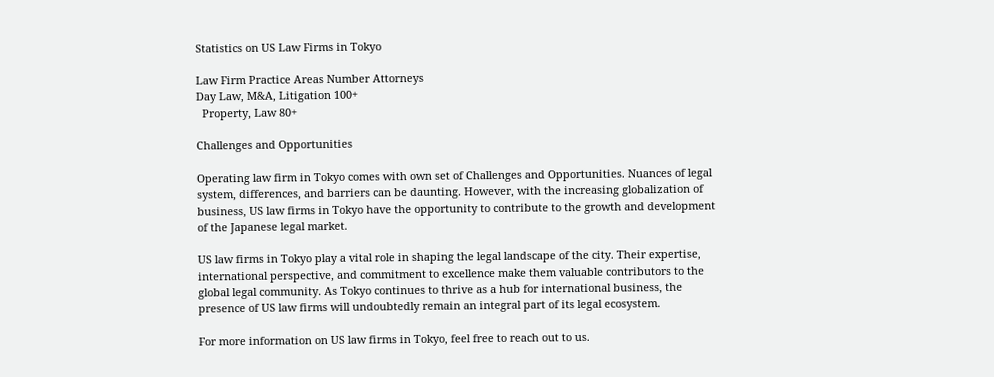Statistics on US Law Firms in Tokyo

Law Firm Practice Areas Number Attorneys
Day Law, M&A, Litigation 100+
  Property, Law 80+

Challenges and Opportunities

Operating law firm in Tokyo comes with own set of Challenges and Opportunities. Nuances of legal system, differences, and barriers can be daunting. However, with the increasing globalization of business, US law firms in Tokyo have the opportunity to contribute to the growth and development of the Japanese legal market.

US law firms in Tokyo play a vital role in shaping the legal landscape of the city. Their expertise, international perspective, and commitment to excellence make them valuable contributors to the global legal community. As Tokyo continues to thrive as a hub for international business, the presence of US law firms will undoubtedly remain an integral part of its legal ecosystem.

For more information on US law firms in Tokyo, feel free to reach out to us.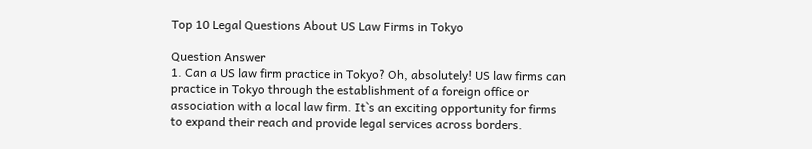Top 10 Legal Questions About US Law Firms in Tokyo

Question Answer
1. Can a US law firm practice in Tokyo? Oh, absolutely! US law firms can practice in Tokyo through the establishment of a foreign office or association with a local law firm. It`s an exciting opportunity for firms to expand their reach and provide legal services across borders.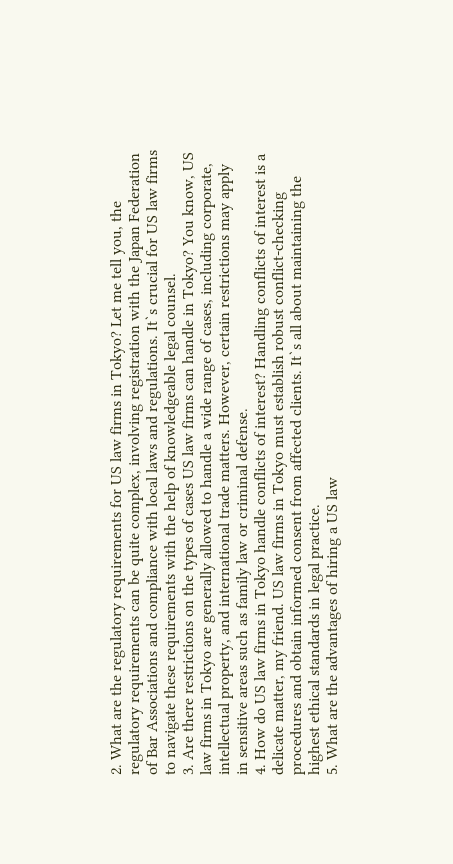2. What are the regulatory requirements for US law firms in Tokyo? Let me tell you, the regulatory requirements can be quite complex, involving registration with the Japan Federation of Bar Associations and compliance with local laws and regulations. It`s crucial for US law firms to navigate these requirements with the help of knowledgeable legal counsel.
3. Are there restrictions on the types of cases US law firms can handle in Tokyo? You know, US law firms in Tokyo are generally allowed to handle a wide range of cases, including corporate, intellectual property, and international trade matters. However, certain restrictions may apply in sensitive areas such as family law or criminal defense.
4. How do US law firms in Tokyo handle conflicts of interest? Handling conflicts of interest is a delicate matter, my friend. US law firms in Tokyo must establish robust conflict-checking procedures and obtain informed consent from affected clients. It`s all about maintaining the highest ethical standards in legal practice.
5. What are the advantages of hiring a US law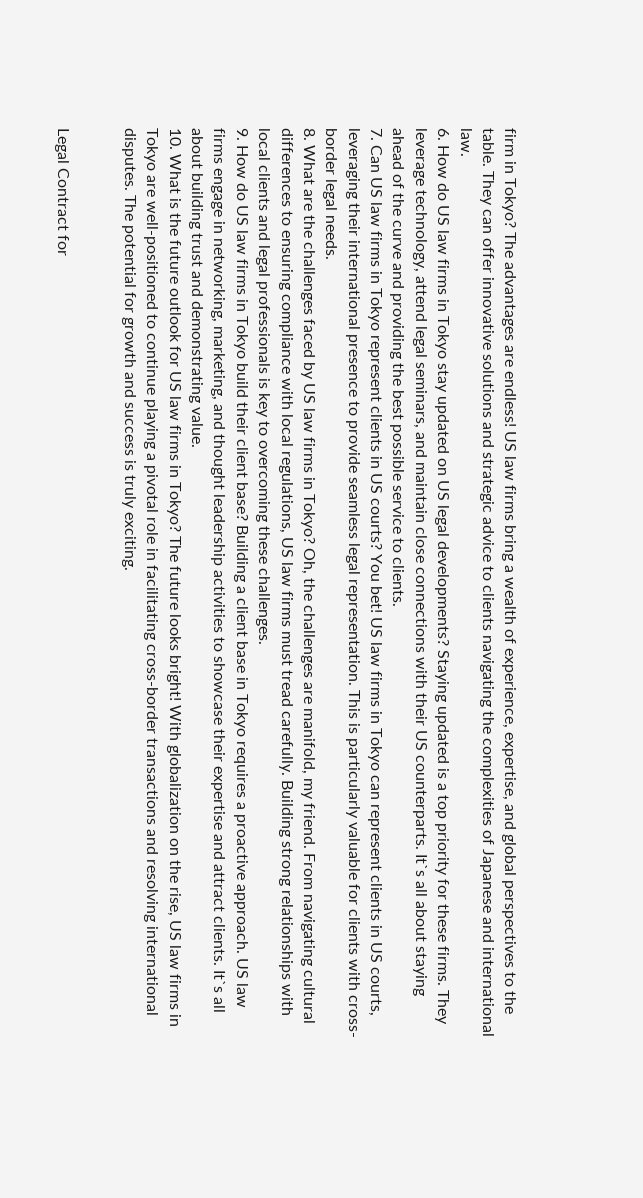firm in Tokyo? The advantages are endless! US law firms bring a wealth of experience, expertise, and global perspectives to the table. They can offer innovative solutions and strategic advice to clients navigating the complexities of Japanese and international law.
6. How do US law firms in Tokyo stay updated on US legal developments? Staying updated is a top priority for these firms. They leverage technology, attend legal seminars, and maintain close connections with their US counterparts. It`s all about staying ahead of the curve and providing the best possible service to clients.
7. Can US law firms in Tokyo represent clients in US courts? You bet! US law firms in Tokyo can represent clients in US courts, leveraging their international presence to provide seamless legal representation. This is particularly valuable for clients with cross-border legal needs.
8. What are the challenges faced by US law firms in Tokyo? Oh, the challenges are manifold, my friend. From navigating cultural differences to ensuring compliance with local regulations, US law firms must tread carefully. Building strong relationships with local clients and legal professionals is key to overcoming these challenges.
9. How do US law firms in Tokyo build their client base? Building a client base in Tokyo requires a proactive approach. US law firms engage in networking, marketing, and thought leadership activities to showcase their expertise and attract clients. It`s all about building trust and demonstrating value.
10. What is the future outlook for US law firms in Tokyo? The future looks bright! With globalization on the rise, US law firms in Tokyo are well-positioned to continue playing a pivotal role in facilitating cross-border transactions and resolving international disputes. The potential for growth and success is truly exciting.


Legal Contract for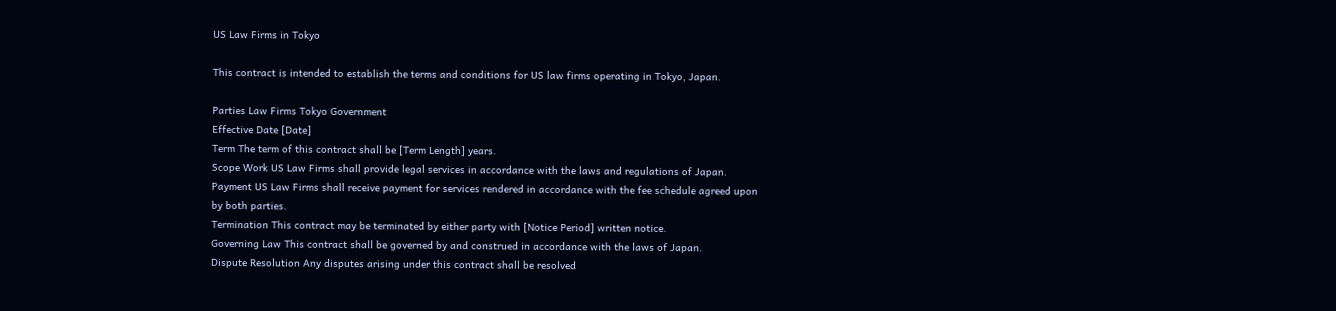US Law Firms in Tokyo

This contract is intended to establish the terms and conditions for US law firms operating in Tokyo, Japan.

Parties Law Firms Tokyo Government
Effective Date [Date]
Term The term of this contract shall be [Term Length] years.
Scope Work US Law Firms shall provide legal services in accordance with the laws and regulations of Japan.
Payment US Law Firms shall receive payment for services rendered in accordance with the fee schedule agreed upon by both parties.
Termination This contract may be terminated by either party with [Notice Period] written notice.
Governing Law This contract shall be governed by and construed in accordance with the laws of Japan.
Dispute Resolution Any disputes arising under this contract shall be resolved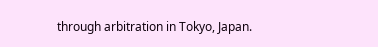through arbitration in Tokyo, Japan.